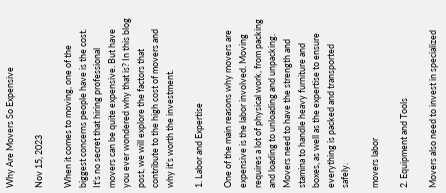Why Are Movers So Expensive

Nov 15, 2023

When it comes to moving, one of the biggest concerns people have is the cost. It's no secret that hiring professional movers can be quite expensive. But have you ever wondered why that is? In this blog post, we will explore the factors that contribute to the high cost of movers and why it's worth the investment.

1. Labor and Expertise

One of the main reasons why movers are expensive is the labor involved. Moving requires a lot of physical work, from packing and loading to unloading and unpacking. Movers need to have the strength and stamina to handle heavy furniture and boxes, as well as the expertise to ensure everything is packed and transported safely.

movers labor

2. Equipment and Tools

Movers also need to invest in specialized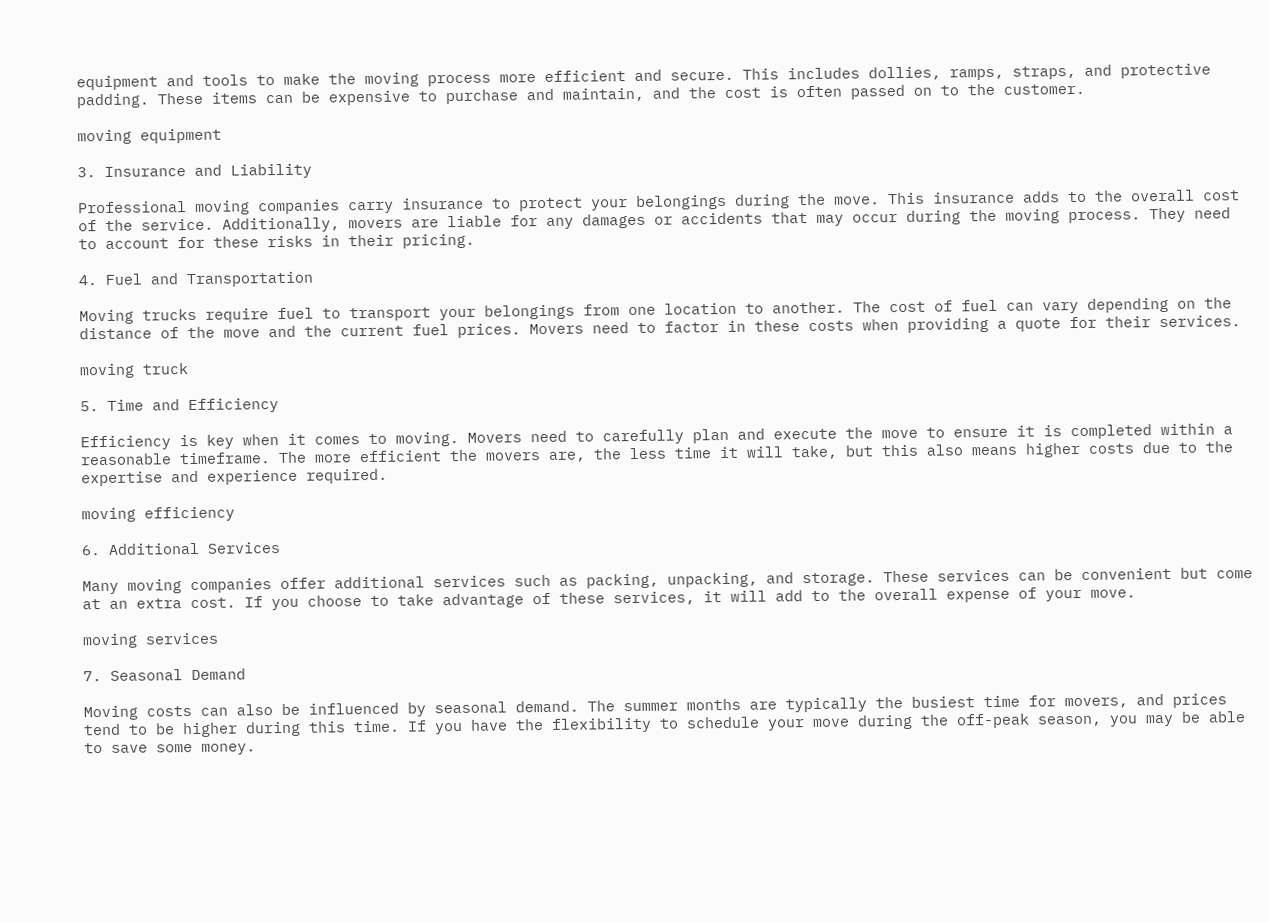equipment and tools to make the moving process more efficient and secure. This includes dollies, ramps, straps, and protective padding. These items can be expensive to purchase and maintain, and the cost is often passed on to the customer.

moving equipment

3. Insurance and Liability

Professional moving companies carry insurance to protect your belongings during the move. This insurance adds to the overall cost of the service. Additionally, movers are liable for any damages or accidents that may occur during the moving process. They need to account for these risks in their pricing.

4. Fuel and Transportation

Moving trucks require fuel to transport your belongings from one location to another. The cost of fuel can vary depending on the distance of the move and the current fuel prices. Movers need to factor in these costs when providing a quote for their services.

moving truck

5. Time and Efficiency

Efficiency is key when it comes to moving. Movers need to carefully plan and execute the move to ensure it is completed within a reasonable timeframe. The more efficient the movers are, the less time it will take, but this also means higher costs due to the expertise and experience required.

moving efficiency

6. Additional Services

Many moving companies offer additional services such as packing, unpacking, and storage. These services can be convenient but come at an extra cost. If you choose to take advantage of these services, it will add to the overall expense of your move.

moving services

7. Seasonal Demand

Moving costs can also be influenced by seasonal demand. The summer months are typically the busiest time for movers, and prices tend to be higher during this time. If you have the flexibility to schedule your move during the off-peak season, you may be able to save some money.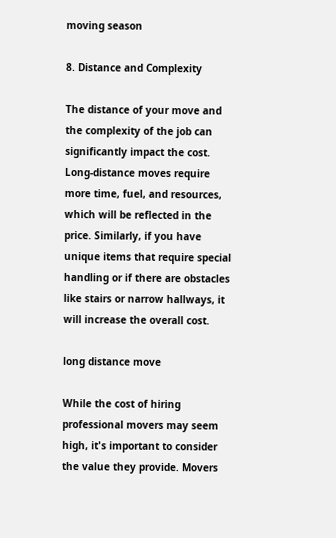moving season

8. Distance and Complexity

The distance of your move and the complexity of the job can significantly impact the cost. Long-distance moves require more time, fuel, and resources, which will be reflected in the price. Similarly, if you have unique items that require special handling or if there are obstacles like stairs or narrow hallways, it will increase the overall cost.

long distance move

While the cost of hiring professional movers may seem high, it's important to consider the value they provide. Movers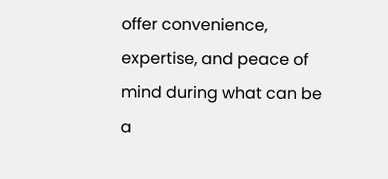offer convenience, expertise, and peace of mind during what can be a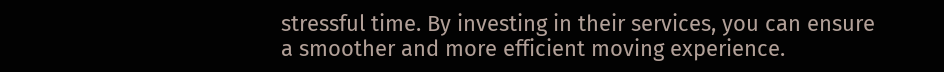stressful time. By investing in their services, you can ensure a smoother and more efficient moving experience.